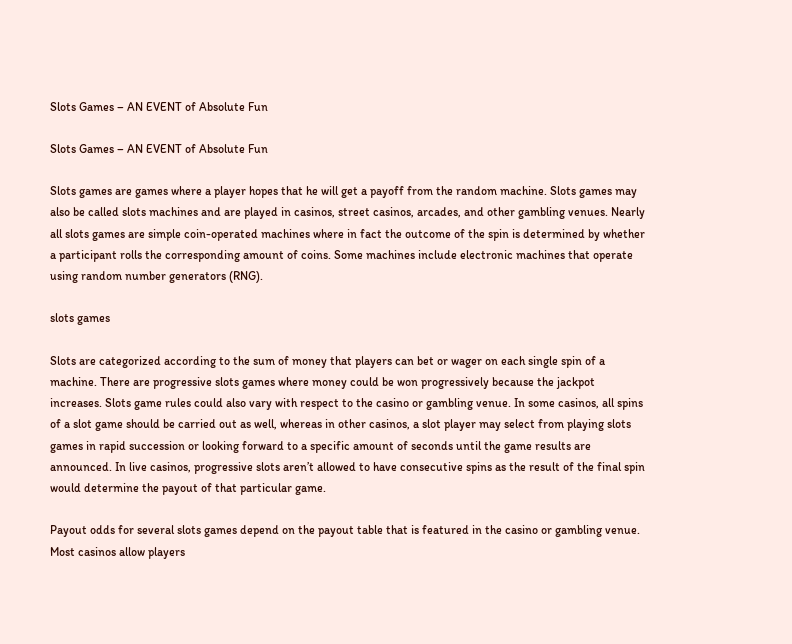Slots Games – AN EVENT of Absolute Fun

Slots Games – AN EVENT of Absolute Fun

Slots games are games where a player hopes that he will get a payoff from the random machine. Slots games may also be called slots machines and are played in casinos, street casinos, arcades, and other gambling venues. Nearly all slots games are simple coin-operated machines where in fact the outcome of the spin is determined by whether a participant rolls the corresponding amount of coins. Some machines include electronic machines that operate using random number generators (RNG).

slots games

Slots are categorized according to the sum of money that players can bet or wager on each single spin of a machine. There are progressive slots games where money could be won progressively because the jackpot increases. Slots game rules could also vary with respect to the casino or gambling venue. In some casinos, all spins of a slot game should be carried out as well, whereas in other casinos, a slot player may select from playing slots games in rapid succession or looking forward to a specific amount of seconds until the game results are announced. In live casinos, progressive slots aren’t allowed to have consecutive spins as the result of the final spin would determine the payout of that particular game.

Payout odds for several slots games depend on the payout table that is featured in the casino or gambling venue. Most casinos allow players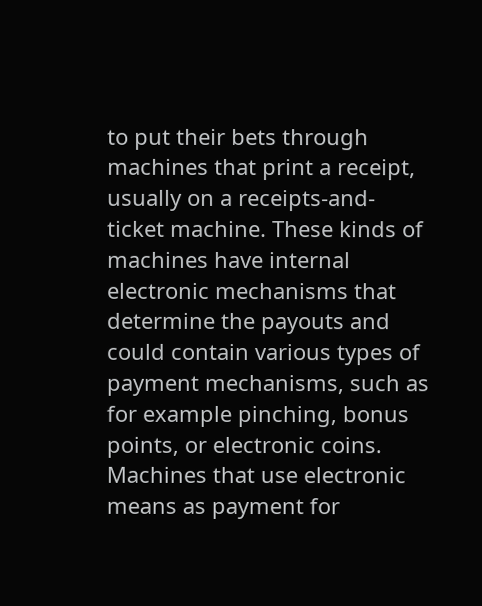to put their bets through machines that print a receipt, usually on a receipts-and-ticket machine. These kinds of machines have internal electronic mechanisms that determine the payouts and could contain various types of payment mechanisms, such as for example pinching, bonus points, or electronic coins. Machines that use electronic means as payment for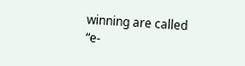winning are called “e-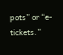pots” or “e-tickets.”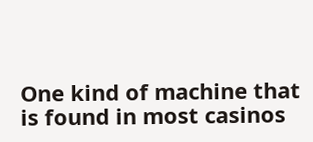One kind of machine that is found in most casinos